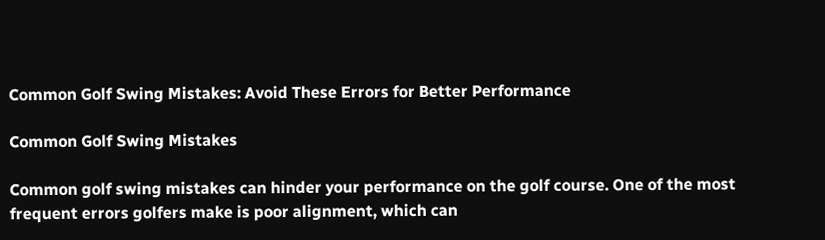Common Golf Swing Mistakes: Avoid These Errors for Better Performance

Common Golf Swing Mistakes

Common golf swing mistakes can hinder your performance on the golf course. One of the most frequent errors golfers make is poor alignment, which can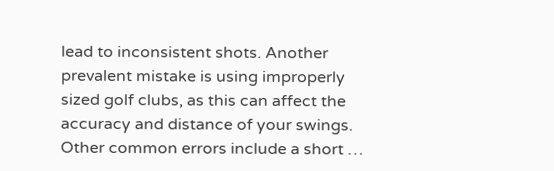lead to inconsistent shots. Another prevalent mistake is using improperly sized golf clubs, as this can affect the accuracy and distance of your swings. Other common errors include a short …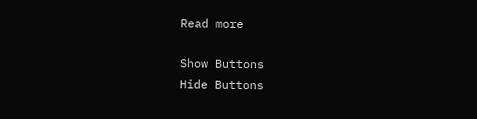Read more

Show Buttons
Hide Buttons